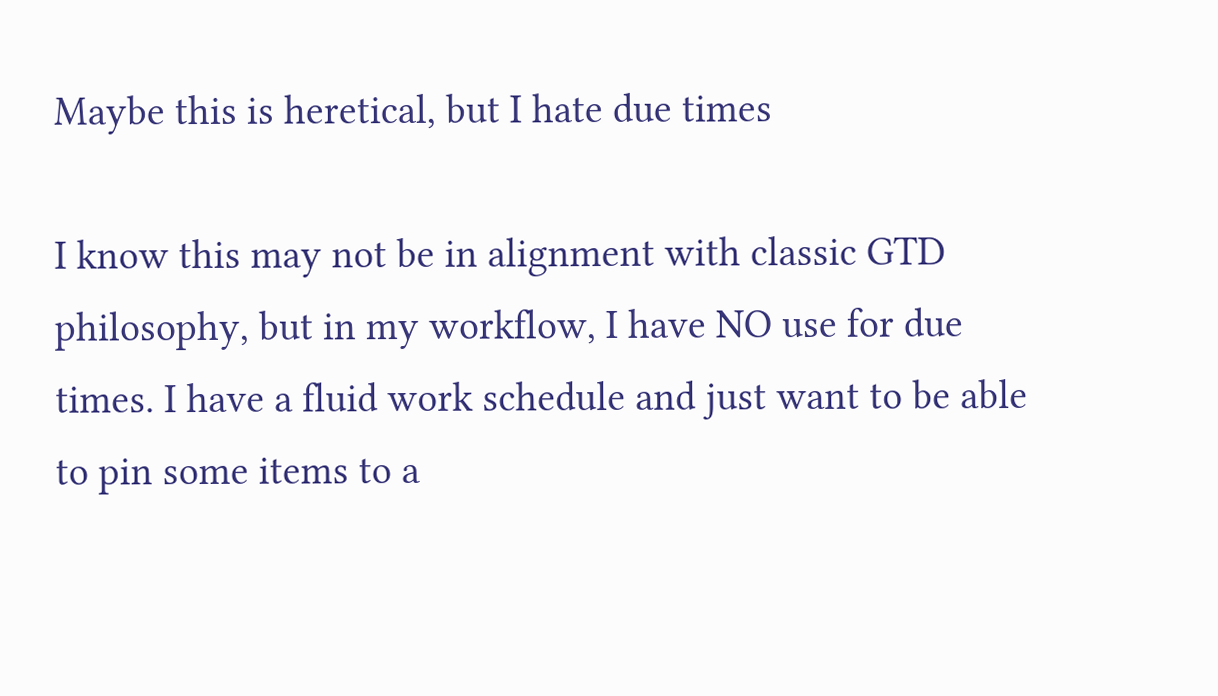Maybe this is heretical, but I hate due times

I know this may not be in alignment with classic GTD philosophy, but in my workflow, I have NO use for due times. I have a fluid work schedule and just want to be able to pin some items to a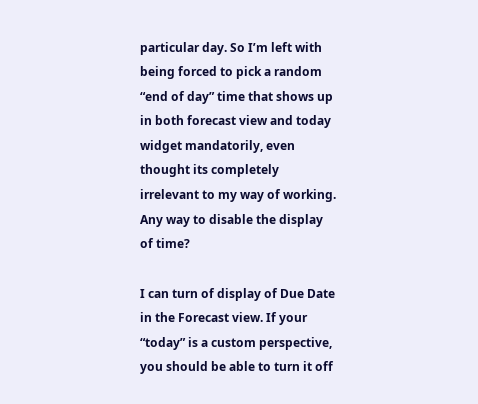particular day. So I’m left with being forced to pick a random “end of day” time that shows up in both forecast view and today widget mandatorily, even thought its completely irrelevant to my way of working. Any way to disable the display of time?

I can turn of display of Due Date in the Forecast view. If your “today” is a custom perspective, you should be able to turn it off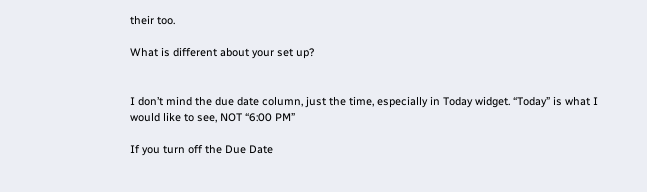their too.

What is different about your set up?


I don’t mind the due date column, just the time, especially in Today widget. “Today” is what I would like to see, NOT “6:00 PM”

If you turn off the Due Date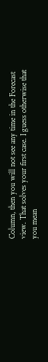Column, then you will not see any time in the Forecast view. That solves your first case. I guess otherwise that you mean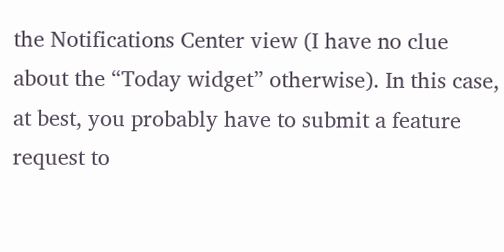the Notifications Center view (I have no clue about the “Today widget” otherwise). In this case, at best, you probably have to submit a feature request to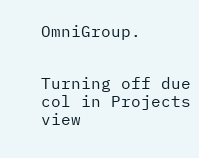OmniGroup.


Turning off due col in Projects view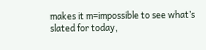makes it m=impossible to see what’s slated for today,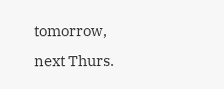tomorrow, next Thurs.